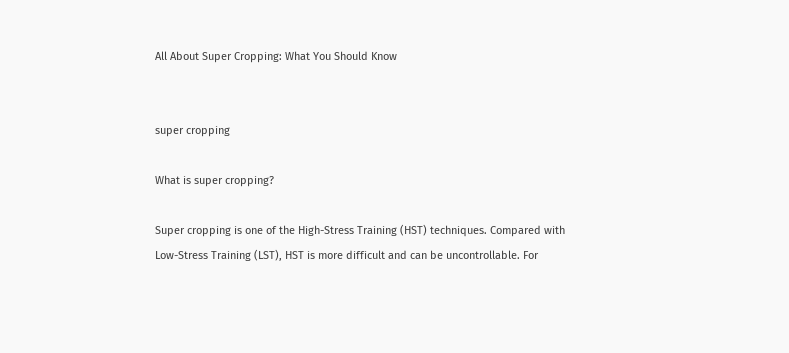All About Super Cropping: What You Should Know


super cropping

What is super cropping?

Super cropping is one of the High-Stress Training (HST) techniques. Compared with Low-Stress Training (LST), HST is more difficult and can be uncontrollable. For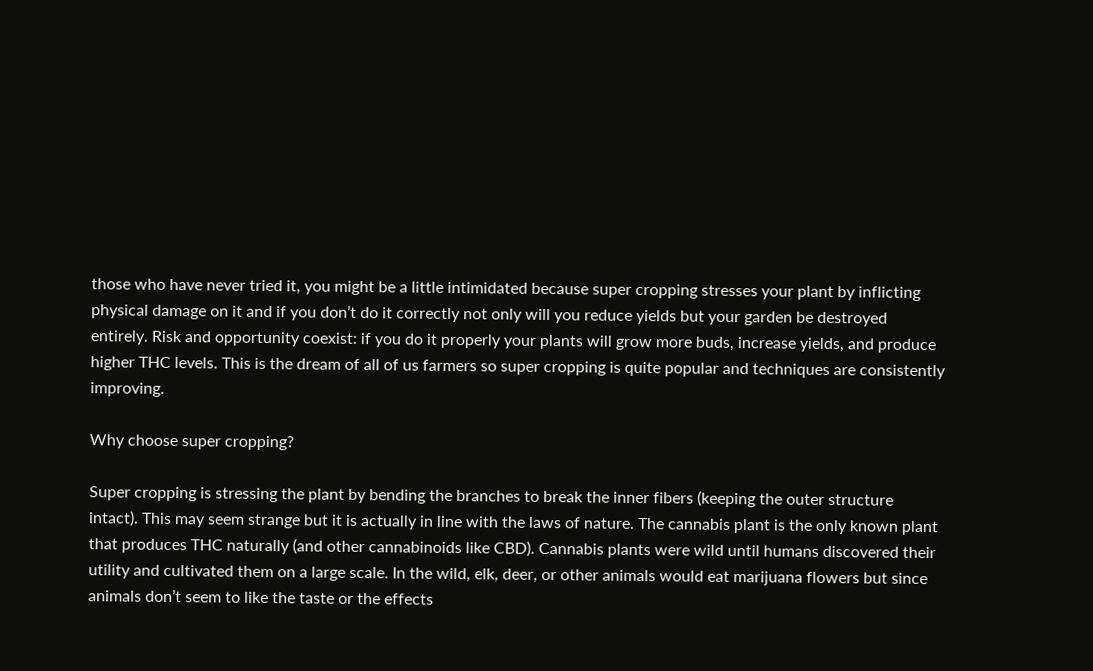those who have never tried it, you might be a little intimidated because super cropping stresses your plant by inflicting physical damage on it and if you don’t do it correctly not only will you reduce yields but your garden be destroyed entirely. Risk and opportunity coexist: if you do it properly your plants will grow more buds, increase yields, and produce higher THC levels. This is the dream of all of us farmers so super cropping is quite popular and techniques are consistently improving.

Why choose super cropping?

Super cropping is stressing the plant by bending the branches to break the inner fibers (keeping the outer structure intact). This may seem strange but it is actually in line with the laws of nature. The cannabis plant is the only known plant that produces THC naturally (and other cannabinoids like CBD). Cannabis plants were wild until humans discovered their utility and cultivated them on a large scale. In the wild, elk, deer, or other animals would eat marijuana flowers but since animals don’t seem to like the taste or the effects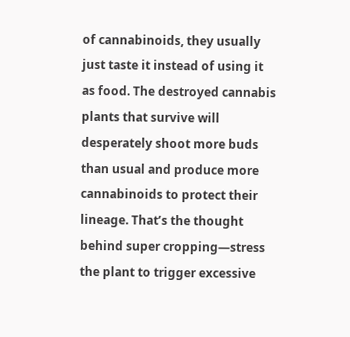of cannabinoids, they usually just taste it instead of using it as food. The destroyed cannabis plants that survive will desperately shoot more buds than usual and produce more cannabinoids to protect their lineage. That’s the thought behind super cropping—stress the plant to trigger excessive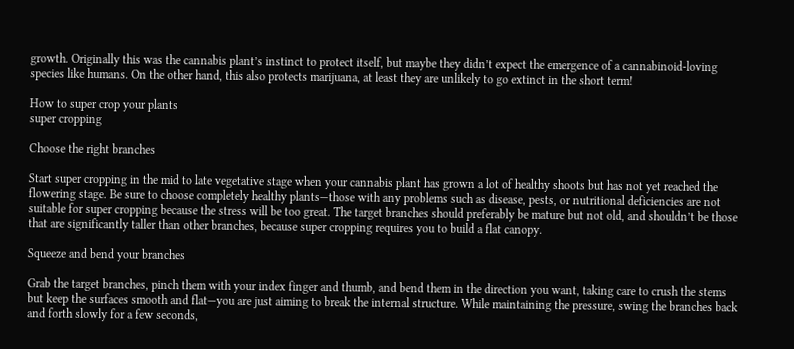growth. Originally this was the cannabis plant’s instinct to protect itself, but maybe they didn’t expect the emergence of a cannabinoid-loving species like humans. On the other hand, this also protects marijuana, at least they are unlikely to go extinct in the short term!

How to super crop your plants
super cropping

Choose the right branches

Start super cropping in the mid to late vegetative stage when your cannabis plant has grown a lot of healthy shoots but has not yet reached the flowering stage. Be sure to choose completely healthy plants—those with any problems such as disease, pests, or nutritional deficiencies are not suitable for super cropping because the stress will be too great. The target branches should preferably be mature but not old, and shouldn’t be those that are significantly taller than other branches, because super cropping requires you to build a flat canopy.

Squeeze and bend your branches

Grab the target branches, pinch them with your index finger and thumb, and bend them in the direction you want, taking care to crush the stems but keep the surfaces smooth and flat—you are just aiming to break the internal structure. While maintaining the pressure, swing the branches back and forth slowly for a few seconds,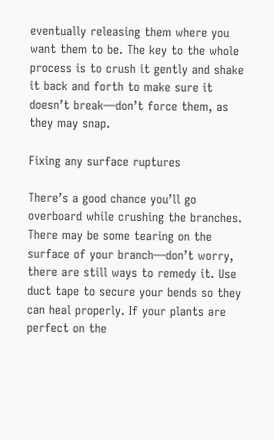eventually releasing them where you want them to be. The key to the whole process is to crush it gently and shake it back and forth to make sure it doesn’t break—don’t force them, as they may snap.

Fixing any surface ruptures

There’s a good chance you’ll go overboard while crushing the branches. There may be some tearing on the surface of your branch—don’t worry, there are still ways to remedy it. Use duct tape to secure your bends so they can heal properly. If your plants are perfect on the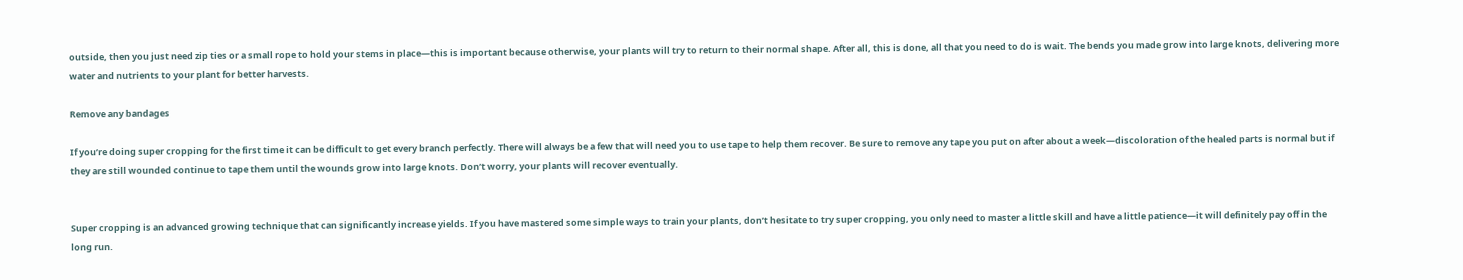outside, then you just need zip ties or a small rope to hold your stems in place—this is important because otherwise, your plants will try to return to their normal shape. After all, this is done, all that you need to do is wait. The bends you made grow into large knots, delivering more water and nutrients to your plant for better harvests.

Remove any bandages

If you’re doing super cropping for the first time it can be difficult to get every branch perfectly. There will always be a few that will need you to use tape to help them recover. Be sure to remove any tape you put on after about a week—discoloration of the healed parts is normal but if they are still wounded continue to tape them until the wounds grow into large knots. Don’t worry, your plants will recover eventually.


Super cropping is an advanced growing technique that can significantly increase yields. If you have mastered some simple ways to train your plants, don’t hesitate to try super cropping, you only need to master a little skill and have a little patience—it will definitely pay off in the long run.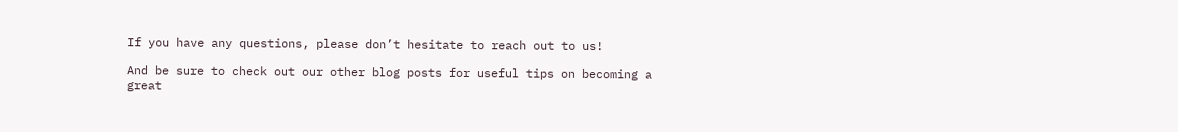If you have any questions, please don’t hesitate to reach out to us!

And be sure to check out our other blog posts for useful tips on becoming a great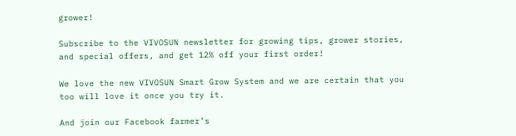grower!

Subscribe to the VIVOSUN newsletter for growing tips, grower stories, and special offers, and get 12% off your first order!

We love the new VIVOSUN Smart Grow System and we are certain that you too will love it once you try it.

And join our Facebook farmer’s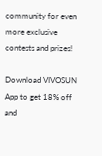community for even more exclusive contests and prizes!

Download VIVOSUN App to get 18% off and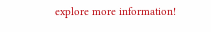explore more information!